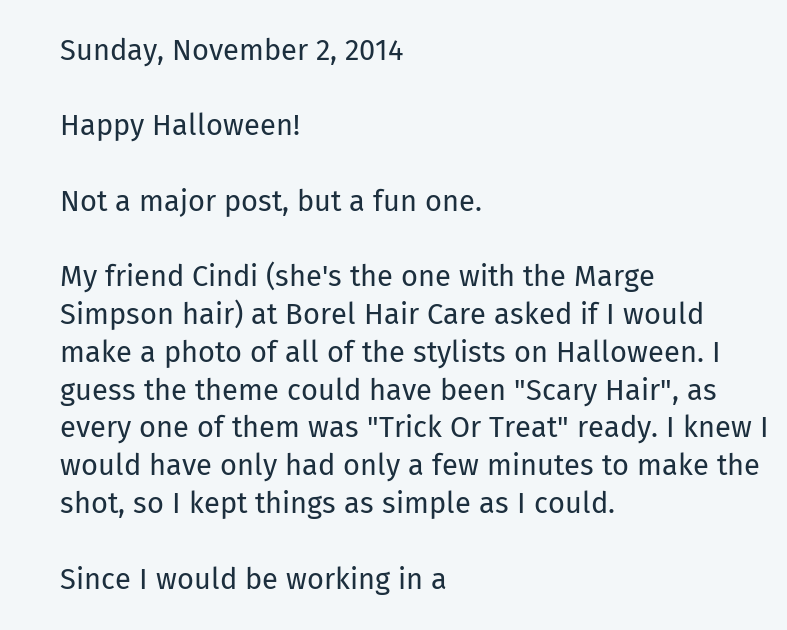Sunday, November 2, 2014

Happy Halloween!

Not a major post, but a fun one.

My friend Cindi (she's the one with the Marge Simpson hair) at Borel Hair Care asked if I would make a photo of all of the stylists on Halloween. I guess the theme could have been "Scary Hair", as every one of them was "Trick Or Treat" ready. I knew I would have only had only a few minutes to make the shot, so I kept things as simple as I could.

Since I would be working in a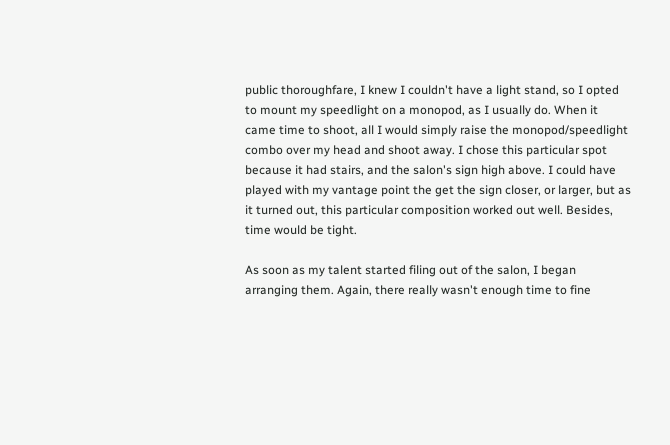public thoroughfare, I knew I couldn't have a light stand, so I opted to mount my speedlight on a monopod, as I usually do. When it came time to shoot, all I would simply raise the monopod/speedlight combo over my head and shoot away. I chose this particular spot because it had stairs, and the salon's sign high above. I could have played with my vantage point the get the sign closer, or larger, but as it turned out, this particular composition worked out well. Besides, time would be tight.

As soon as my talent started filing out of the salon, I began arranging them. Again, there really wasn't enough time to fine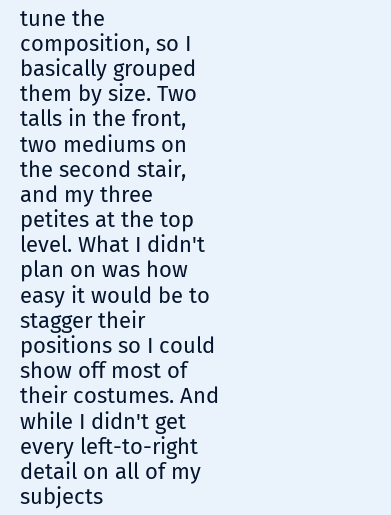tune the composition, so I basically grouped them by size. Two talls in the front, two mediums on the second stair, and my three petites at the top level. What I didn't plan on was how easy it would be to stagger their positions so I could show off most of their costumes. And while I didn't get every left-to-right detail on all of my subjects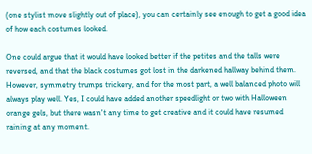(one stylist move slightly out of place), you can certainly see enough to get a good idea of how each costumes looked.

One could argue that it would have looked better if the petites and the talls were reversed, and that the black costumes got lost in the darkened hallway behind them. However, symmetry trumps trickery, and for the most part, a well balanced photo will always play well. Yes, I could have added another speedlight or two with Halloween orange gels, but there wasn't any time to get creative and it could have resumed raining at any moment.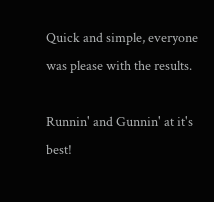Quick and simple, everyone was please with the results.

Runnin' and Gunnin' at it's best!